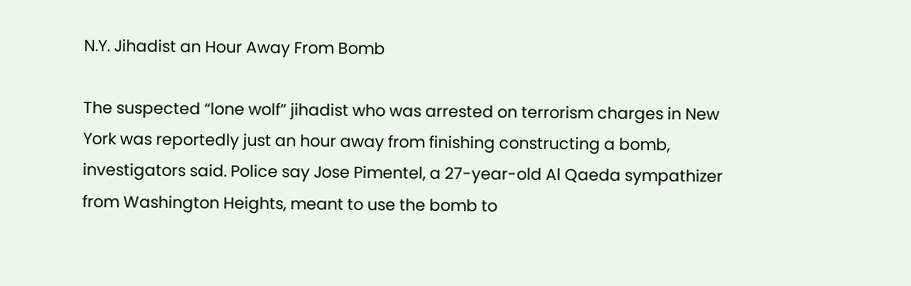N.Y. Jihadist an Hour Away From Bomb

The suspected “lone wolf” jihadist who was arrested on terrorism charges in New York was reportedly just an hour away from finishing constructing a bomb, investigators said. Police say Jose Pimentel, a 27-year-old Al Qaeda sympathizer from Washington Heights, meant to use the bomb to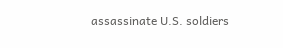assassinate U.S. soldiers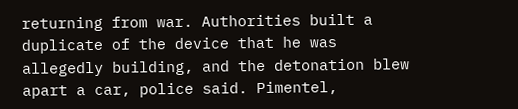returning from war. Authorities built a duplicate of the device that he was allegedly building, and the detonation blew apart a car, police said. Pimentel,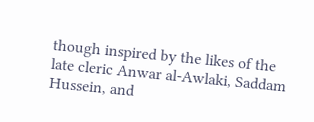though inspired by the likes of the late cleric Anwar al-Awlaki, Saddam Hussein, and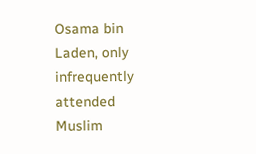Osama bin Laden, only infrequently attended Muslim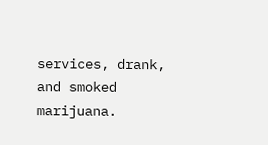services, drank, and smoked marijuana.